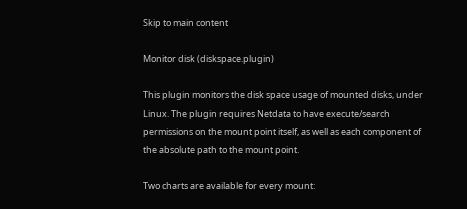Skip to main content

Monitor disk (diskspace.plugin)

This plugin monitors the disk space usage of mounted disks, under Linux. The plugin requires Netdata to have execute/search permissions on the mount point itself, as well as each component of the absolute path to the mount point.

Two charts are available for every mount: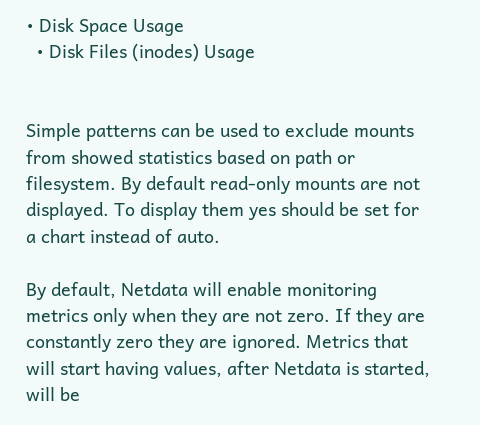• Disk Space Usage
  • Disk Files (inodes) Usage


Simple patterns can be used to exclude mounts from showed statistics based on path or filesystem. By default read-only mounts are not displayed. To display them yes should be set for a chart instead of auto.

By default, Netdata will enable monitoring metrics only when they are not zero. If they are constantly zero they are ignored. Metrics that will start having values, after Netdata is started, will be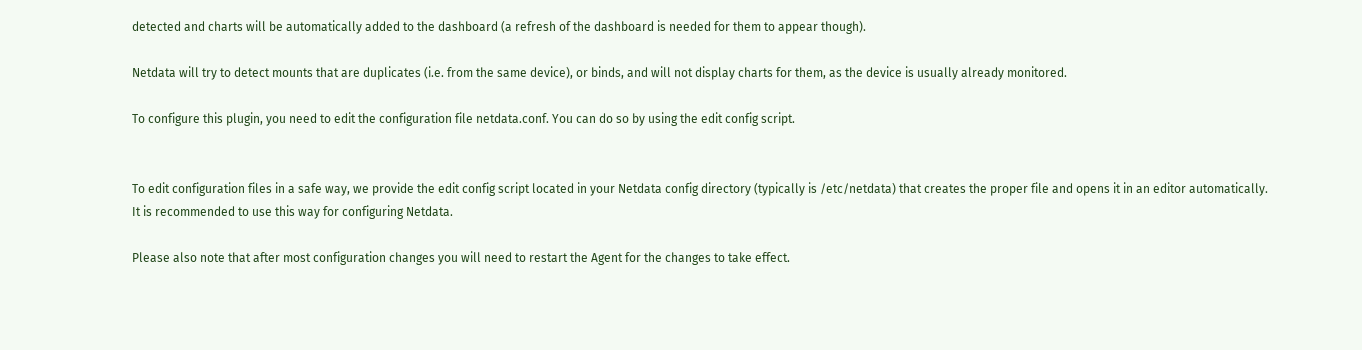detected and charts will be automatically added to the dashboard (a refresh of the dashboard is needed for them to appear though).

Netdata will try to detect mounts that are duplicates (i.e. from the same device), or binds, and will not display charts for them, as the device is usually already monitored.

To configure this plugin, you need to edit the configuration file netdata.conf. You can do so by using the edit config script.


To edit configuration files in a safe way, we provide the edit config script located in your Netdata config directory (typically is /etc/netdata) that creates the proper file and opens it in an editor automatically.
It is recommended to use this way for configuring Netdata.

Please also note that after most configuration changes you will need to restart the Agent for the changes to take effect.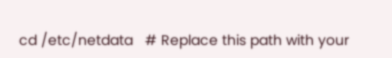cd /etc/netdata   # Replace this path with your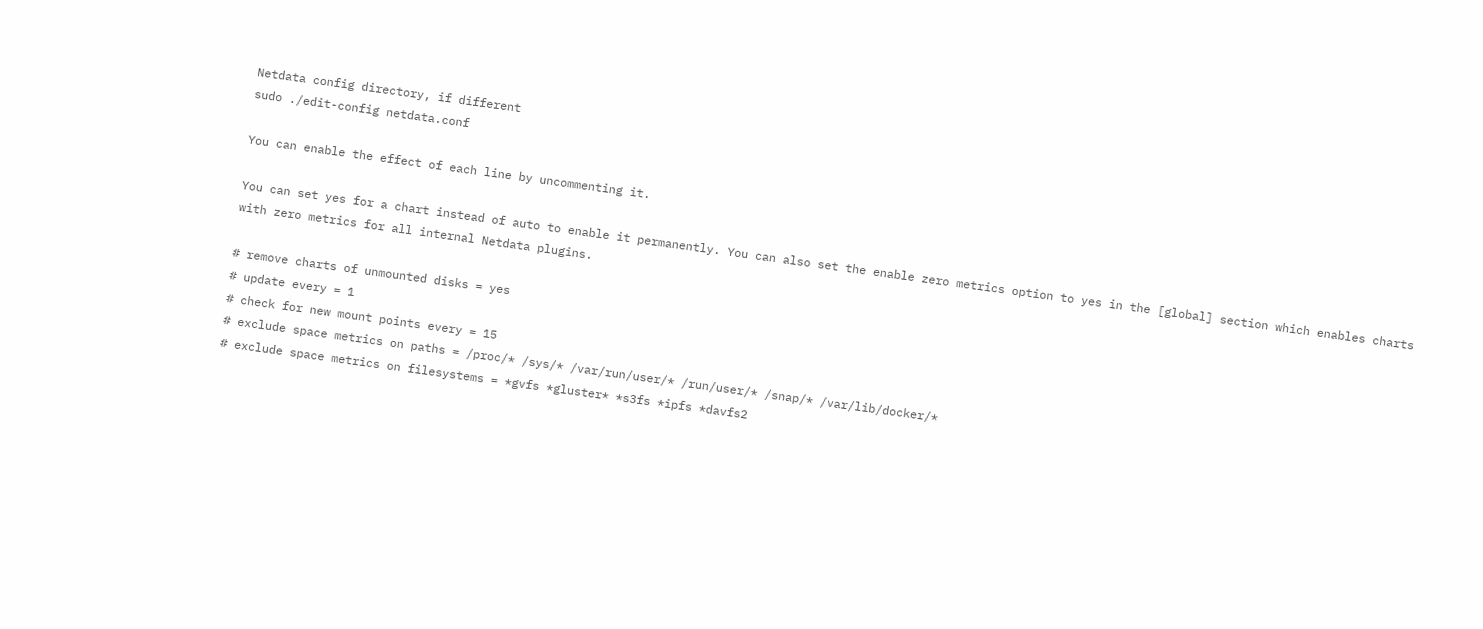Netdata config directory, if different
sudo ./edit-config netdata.conf

You can enable the effect of each line by uncommenting it.

You can set yes for a chart instead of auto to enable it permanently. You can also set the enable zero metrics option to yes in the [global] section which enables charts with zero metrics for all internal Netdata plugins.

# remove charts of unmounted disks = yes
# update every = 1
# check for new mount points every = 15
# exclude space metrics on paths = /proc/* /sys/* /var/run/user/* /run/user/* /snap/* /var/lib/docker/*
# exclude space metrics on filesystems = *gvfs *gluster* *s3fs *ipfs *davfs2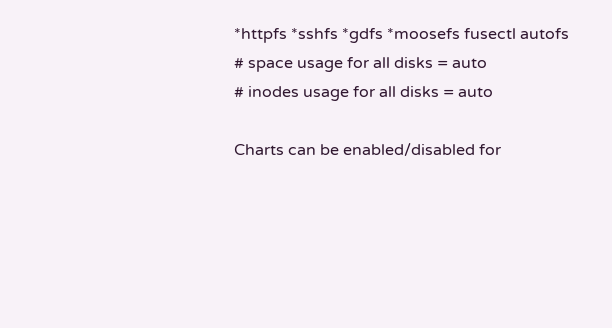*httpfs *sshfs *gdfs *moosefs fusectl autofs
# space usage for all disks = auto
# inodes usage for all disks = auto

Charts can be enabled/disabled for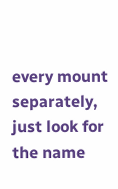every mount separately, just look for the name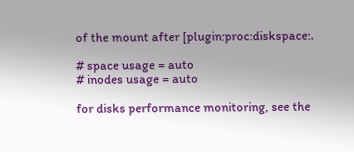of the mount after [plugin:proc:diskspace:.

# space usage = auto
# inodes usage = auto

for disks performance monitoring, see the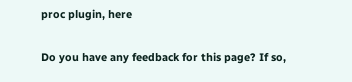proc plugin, here

Do you have any feedback for this page? If so,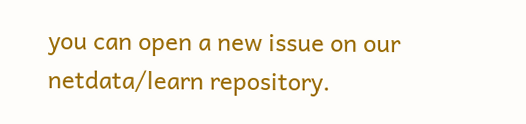you can open a new issue on our netdata/learn repository.